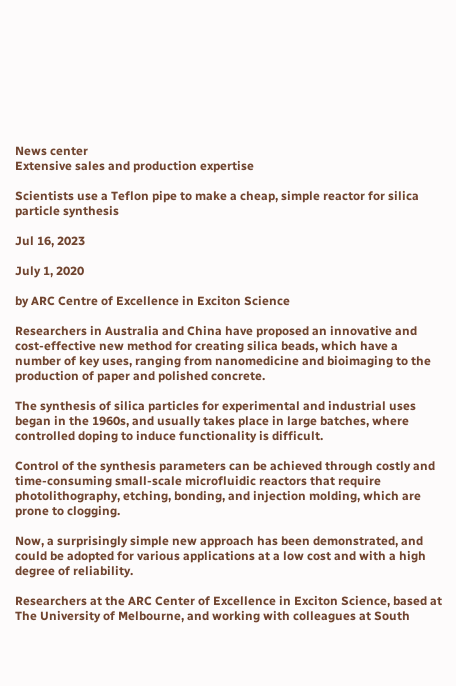News center
Extensive sales and production expertise

Scientists use a Teflon pipe to make a cheap, simple reactor for silica particle synthesis

Jul 16, 2023

July 1, 2020

by ARC Centre of Excellence in Exciton Science

Researchers in Australia and China have proposed an innovative and cost-effective new method for creating silica beads, which have a number of key uses, ranging from nanomedicine and bioimaging to the production of paper and polished concrete.

The synthesis of silica particles for experimental and industrial uses began in the 1960s, and usually takes place in large batches, where controlled doping to induce functionality is difficult.

Control of the synthesis parameters can be achieved through costly and time-consuming small-scale microfluidic reactors that require photolithography, etching, bonding, and injection molding, which are prone to clogging.

Now, a surprisingly simple new approach has been demonstrated, and could be adopted for various applications at a low cost and with a high degree of reliability.

Researchers at the ARC Center of Excellence in Exciton Science, based at The University of Melbourne, and working with colleagues at South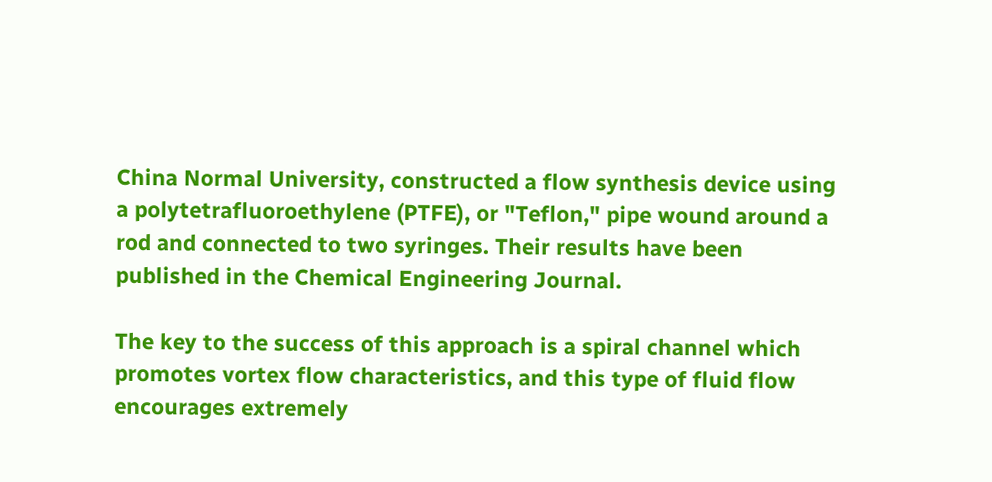China Normal University, constructed a flow synthesis device using a polytetrafluoroethylene (PTFE), or "Teflon," pipe wound around a rod and connected to two syringes. Their results have been published in the Chemical Engineering Journal.

The key to the success of this approach is a spiral channel which promotes vortex flow characteristics, and this type of fluid flow encourages extremely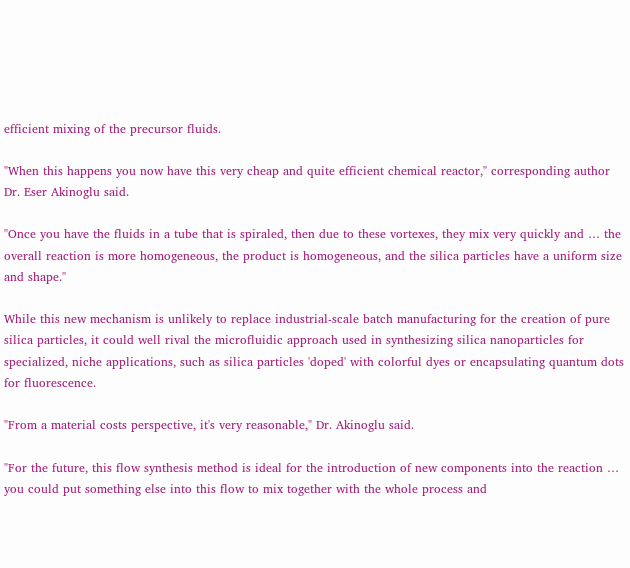efficient mixing of the precursor fluids.

"When this happens you now have this very cheap and quite efficient chemical reactor," corresponding author Dr. Eser Akinoglu said.

"Once you have the fluids in a tube that is spiraled, then due to these vortexes, they mix very quickly and … the overall reaction is more homogeneous, the product is homogeneous, and the silica particles have a uniform size and shape."

While this new mechanism is unlikely to replace industrial-scale batch manufacturing for the creation of pure silica particles, it could well rival the microfluidic approach used in synthesizing silica nanoparticles for specialized, niche applications, such as silica particles 'doped' with colorful dyes or encapsulating quantum dots for fluorescence.

"From a material costs perspective, it's very reasonable," Dr. Akinoglu said.

"For the future, this flow synthesis method is ideal for the introduction of new components into the reaction … you could put something else into this flow to mix together with the whole process and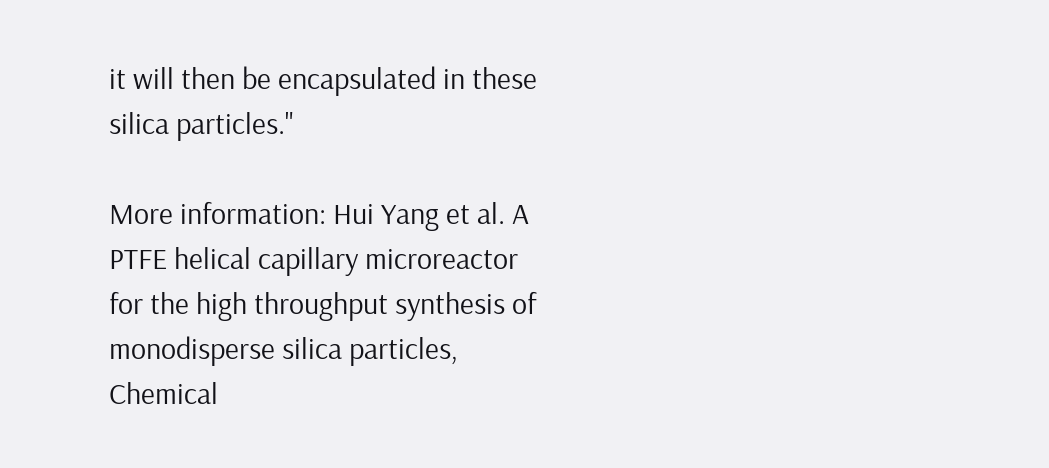it will then be encapsulated in these silica particles."

More information: Hui Yang et al. A PTFE helical capillary microreactor for the high throughput synthesis of monodisperse silica particles, Chemical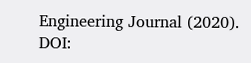Engineering Journal (2020). DOI: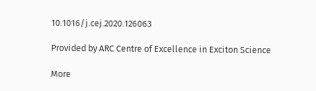10.1016/j.cej.2020.126063

Provided by ARC Centre of Excellence in Exciton Science

More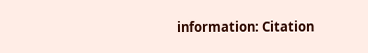information: Citation